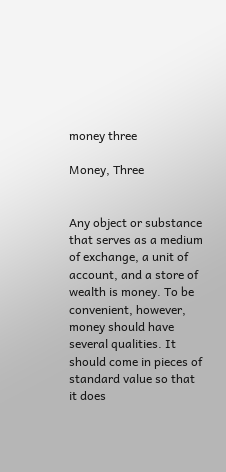money three

Money, Three


Any object or substance that serves as a medium of exchange, a unit of account, and a store of wealth is money. To be convenient, however, money should have several qualities. It should come in pieces of standard value so that it does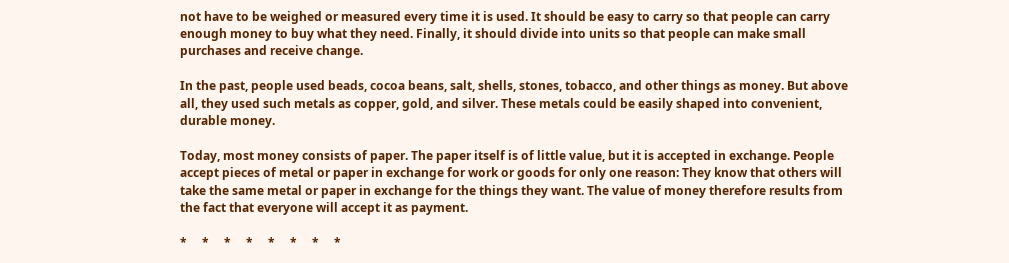not have to be weighed or measured every time it is used. It should be easy to carry so that people can carry enough money to buy what they need. Finally, it should divide into units so that people can make small purchases and receive change.

In the past, people used beads, cocoa beans, salt, shells, stones, tobacco, and other things as money. But above all, they used such metals as copper, gold, and silver. These metals could be easily shaped into convenient, durable money.

Today, most money consists of paper. The paper itself is of little value, but it is accepted in exchange. People accept pieces of metal or paper in exchange for work or goods for only one reason: They know that others will take the same metal or paper in exchange for the things they want. The value of money therefore results from the fact that everyone will accept it as payment.

*     *     *     *     *     *     *     *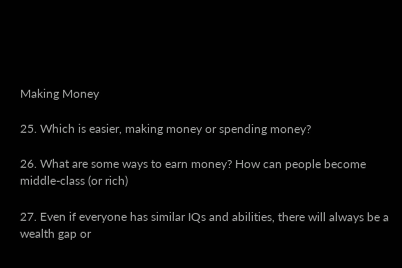Making Money

25. Which is easier, making money or spending money?

26. What are some ways to earn money? How can people become middle-class (or rich)

27. Even if everyone has similar IQs and abilities, there will always be a wealth gap or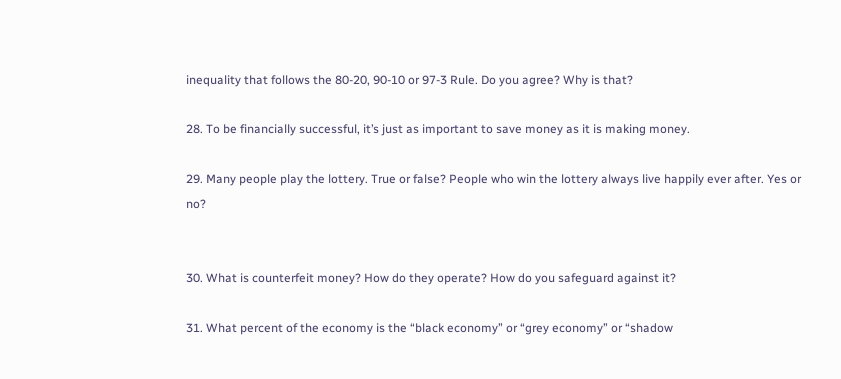inequality that follows the 80-20, 90-10 or 97-3 Rule. Do you agree? Why is that?

28. To be financially successful, it’s just as important to save money as it is making money.

29. Many people play the lottery. True or false? People who win the lottery always live happily ever after. Yes or no?


30. What is counterfeit money? How do they operate? How do you safeguard against it?

31. What percent of the economy is the “black economy” or “grey economy” or “shadow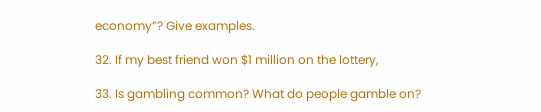economy”? Give examples.

32. If my best friend won $1 million on the lottery,

33. Is gambling common? What do people gamble on?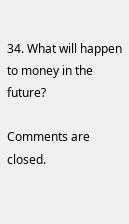34. What will happen to money in the future?

Comments are closed.